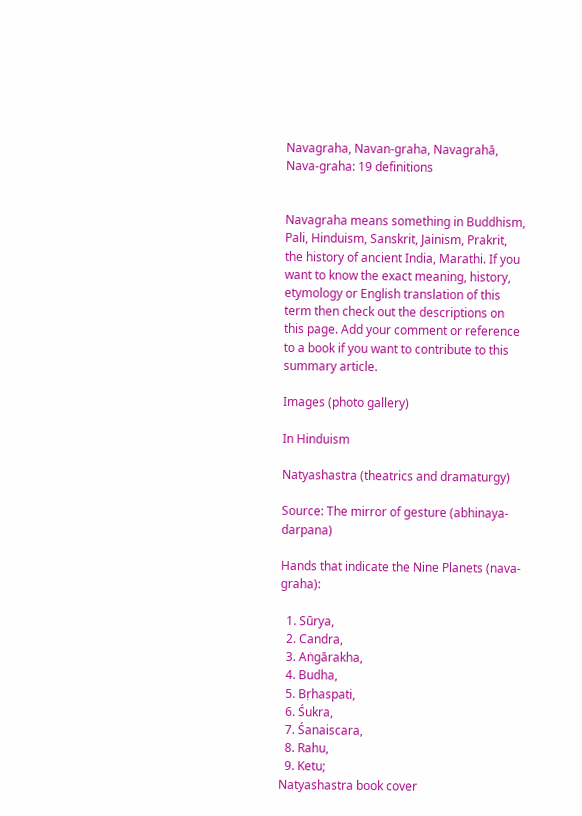Navagraha, Navan-graha, Navagrahā, Nava-graha: 19 definitions


Navagraha means something in Buddhism, Pali, Hinduism, Sanskrit, Jainism, Prakrit, the history of ancient India, Marathi. If you want to know the exact meaning, history, etymology or English translation of this term then check out the descriptions on this page. Add your comment or reference to a book if you want to contribute to this summary article.

Images (photo gallery)

In Hinduism

Natyashastra (theatrics and dramaturgy)

Source: The mirror of gesture (abhinaya-darpana)

Hands that indicate the Nine Planets (nava-graha):

  1. Sūrya,
  2. Candra,
  3. Aṅgārakha,
  4. Budha,
  5. Bṛhaspati,
  6. Śukra,
  7. Śanaiscara,
  8. Rahu,
  9. Ketu;
Natyashastra book cover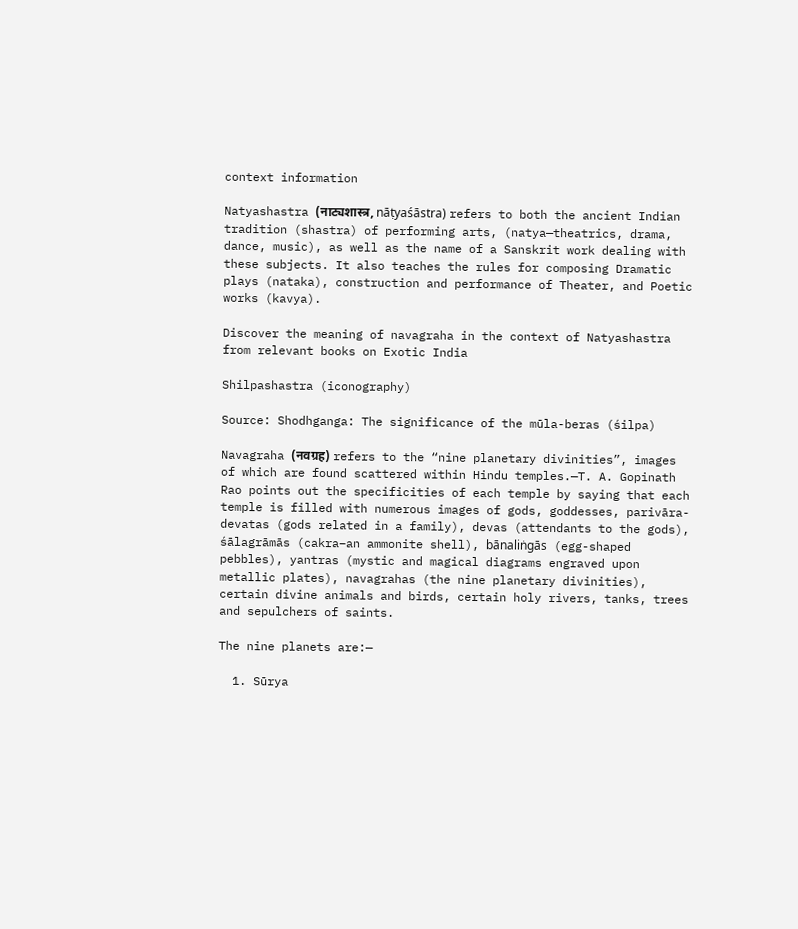context information

Natyashastra (नाट्यशास्त्र, nāṭyaśāstra) refers to both the ancient Indian tradition (shastra) of performing arts, (natya—theatrics, drama, dance, music), as well as the name of a Sanskrit work dealing with these subjects. It also teaches the rules for composing Dramatic plays (nataka), construction and performance of Theater, and Poetic works (kavya).

Discover the meaning of navagraha in the context of Natyashastra from relevant books on Exotic India

Shilpashastra (iconography)

Source: Shodhganga: The significance of the mūla-beras (śilpa)

Navagraha (नवग्रह) refers to the “nine planetary divinities”, images of which are found scattered within Hindu temples.—T. A. Gopinath Rao points out the specificities of each temple by saying that each temple is filled with numerous images of gods, goddesses, parivāra-devatas (gods related in a family), devas (attendants to the gods), śālagrāmās (cakra–an ammonite shell), bānaliṅgās (egg-shaped pebbles), yantras (mystic and magical diagrams engraved upon metallic plates), navagrahas (the nine planetary divinities), certain divine animals and birds, certain holy rivers, tanks, trees and sepulchers of saints.

The nine planets are:—

  1. Sūrya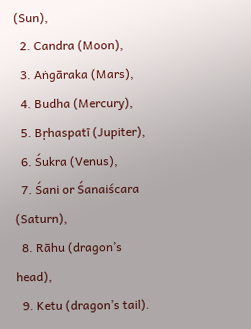(Sun),
  2. Candra (Moon),
  3. Aṅgāraka (Mars),
  4. Budha (Mercury),
  5. Bṛhaspatī (Jupiter),
  6. Śukra (Venus),
  7. Śani or Śanaiścara (Saturn),
  8. Rāhu (dragon’s head),
  9. Ketu (dragon’s tail).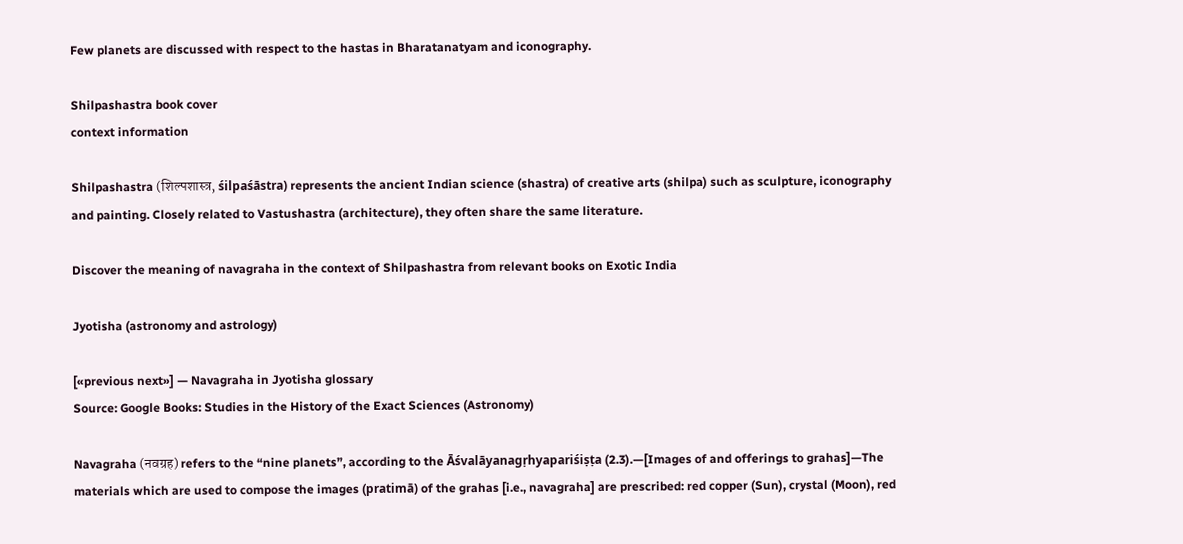Few planets are discussed with respect to the hastas in Bharatanatyam and iconography.

Shilpashastra book cover
context information

Shilpashastra (शिल्पशास्त्र, śilpaśāstra) represents the ancient Indian science (shastra) of creative arts (shilpa) such as sculpture, iconography and painting. Closely related to Vastushastra (architecture), they often share the same literature.

Discover the meaning of navagraha in the context of Shilpashastra from relevant books on Exotic India

Jyotisha (astronomy and astrology)

[«previous next»] — Navagraha in Jyotisha glossary
Source: Google Books: Studies in the History of the Exact Sciences (Astronomy)

Navagraha (नवग्रह) refers to the “nine planets”, according to the Āśvalāyanagṛhyapariśiṣṭa (2.3).—[Images of and offerings to grahas]—The materials which are used to compose the images (pratimā) of the grahas [i.e., navagraha] are prescribed: red copper (Sun), crystal (Moon), red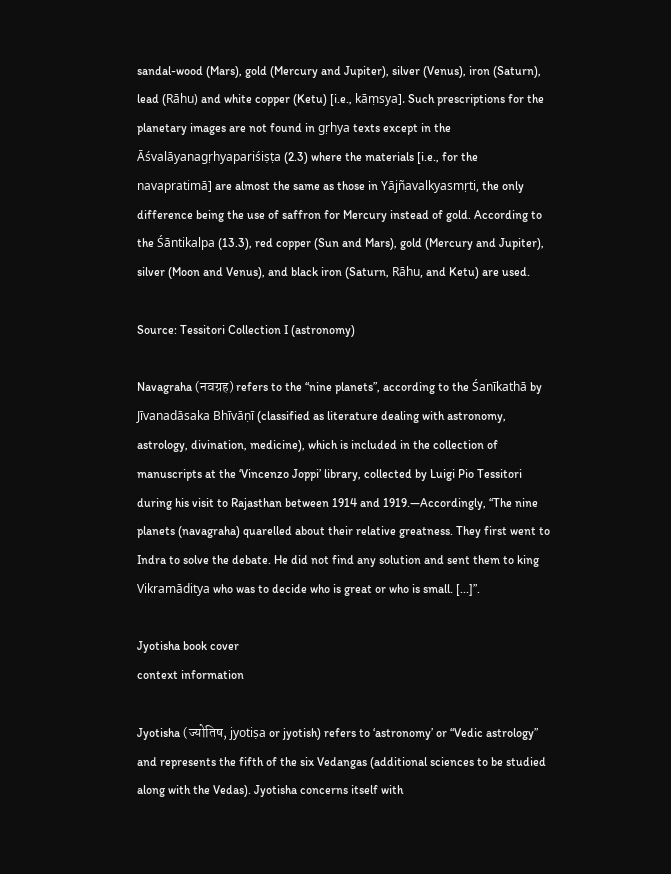sandal-wood (Mars), gold (Mercury and Jupiter), silver (Venus), iron (Saturn), lead (Rāhu) and white copper (Ketu) [i.e., kāṃsya]. Such prescriptions for the planetary images are not found in gṛhya texts except in the Āśvalāyanagṛhyapariśiṣṭa (2.3) where the materials [i.e., for the navapratimā] are almost the same as those in Yājñavalkyasmṛti, the only difference being the use of saffron for Mercury instead of gold. According to the Śāntikalpa (13.3), red copper (Sun and Mars), gold (Mercury and Jupiter), silver (Moon and Venus), and black iron (Saturn, Rāhu, and Ketu) are used.

Source: Tessitori Collection I (astronomy)

Navagraha (नवग्रह) refers to the “nine planets”, according to the Śanīkathā by Jīvanadāsaka Bhīvāṇī (classified as literature dealing with astronomy, astrology, divination, medicine), which is included in the collection of manuscripts at the ‘Vincenzo Joppi’ library, collected by Luigi Pio Tessitori during his visit to Rajasthan between 1914 and 1919.—Accordingly, “The nine planets (navagraha) quarelled about their relative greatness. They first went to Indra to solve the debate. He did not find any solution and sent them to king Vikramāditya who was to decide who is great or who is small. [...]”.

Jyotisha book cover
context information

Jyotisha (ज्योतिष, jyotiṣa or jyotish) refers to ‘astronomy’ or “Vedic astrology” and represents the fifth of the six Vedangas (additional sciences to be studied along with the Vedas). Jyotisha concerns itself with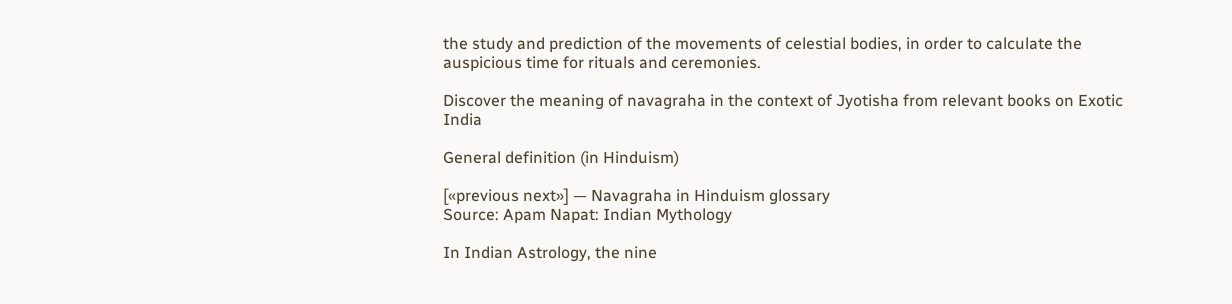the study and prediction of the movements of celestial bodies, in order to calculate the auspicious time for rituals and ceremonies.

Discover the meaning of navagraha in the context of Jyotisha from relevant books on Exotic India

General definition (in Hinduism)

[«previous next»] — Navagraha in Hinduism glossary
Source: Apam Napat: Indian Mythology

In Indian Astrology, the nine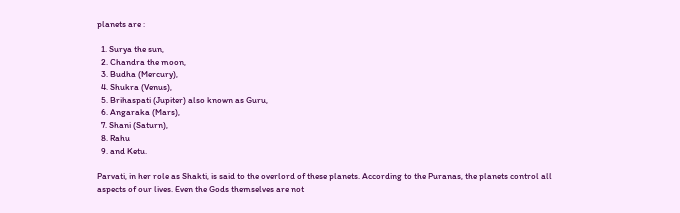planets are :

  1. Surya the sun,
  2. Chandra the moon,
  3. Budha (Mercury),
  4. Shukra (Venus),
  5. Brihaspati (Jupiter) also known as Guru,
  6. Angaraka (Mars),
  7. Shani (Saturn),
  8. Rahu
  9. and Ketu.

Parvati, in her role as Shakti, is said to the overlord of these planets. According to the Puranas, the planets control all aspects of our lives. Even the Gods themselves are not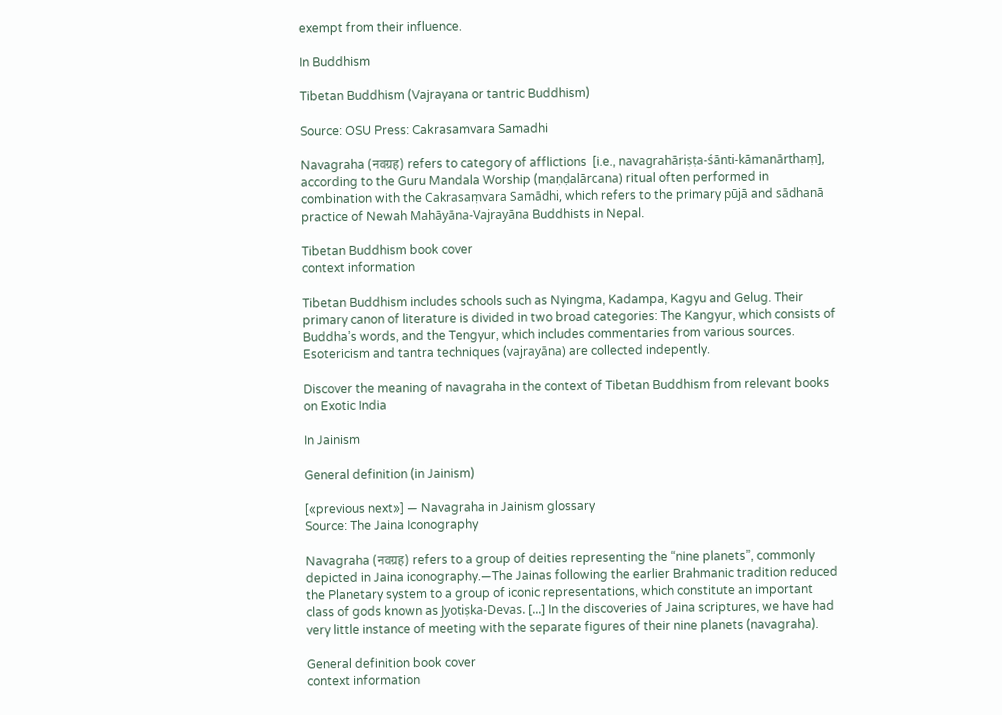exempt from their influence.

In Buddhism

Tibetan Buddhism (Vajrayana or tantric Buddhism)

Source: OSU Press: Cakrasamvara Samadhi

Navagraha (नवग्रह) refers to category of afflictions  [i.e., navagrahāriṣṭa-śānti-kāmanārthaṃ], according to the Guru Mandala Worship (maṇḍalārcana) ritual often performed in combination with the Cakrasaṃvara Samādhi, which refers to the primary pūjā and sādhanā practice of Newah Mahāyāna-Vajrayāna Buddhists in Nepal.

Tibetan Buddhism book cover
context information

Tibetan Buddhism includes schools such as Nyingma, Kadampa, Kagyu and Gelug. Their primary canon of literature is divided in two broad categories: The Kangyur, which consists of Buddha’s words, and the Tengyur, which includes commentaries from various sources. Esotericism and tantra techniques (vajrayāna) are collected indepently.

Discover the meaning of navagraha in the context of Tibetan Buddhism from relevant books on Exotic India

In Jainism

General definition (in Jainism)

[«previous next»] — Navagraha in Jainism glossary
Source: The Jaina Iconography

Navagraha (नवग्रह) refers to a group of deities representing the “nine planets”, commonly depicted in Jaina iconography.—The Jainas following the earlier Brahmanic tradition reduced the Planetary system to a group of iconic representations, which constitute an important class of gods known as Jyotiṣka-Devas. [...] In the discoveries of Jaina scriptures, we have had very little instance of meeting with the separate figures of their nine planets (navagraha).

General definition book cover
context information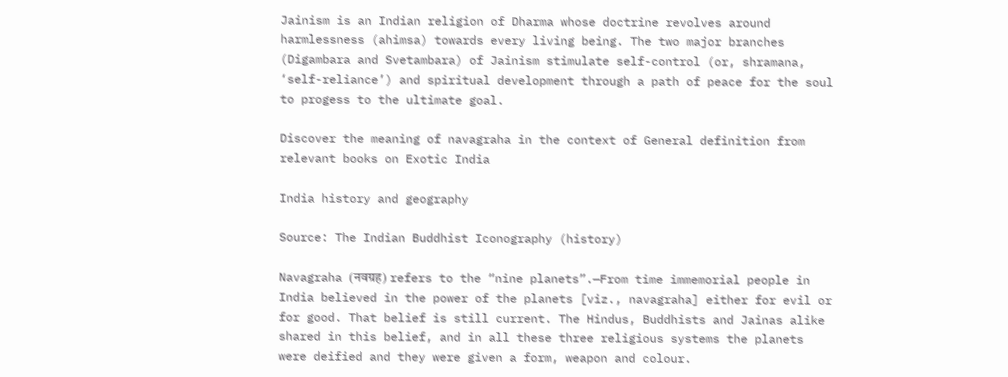Jainism is an Indian religion of Dharma whose doctrine revolves around harmlessness (ahimsa) towards every living being. The two major branches (Digambara and Svetambara) of Jainism stimulate self-control (or, shramana, ‘self-reliance’) and spiritual development through a path of peace for the soul to progess to the ultimate goal.

Discover the meaning of navagraha in the context of General definition from relevant books on Exotic India

India history and geography

Source: The Indian Buddhist Iconography (history)

Navagraha (नवग्रह) refers to the “nine planets”.—From time immemorial people in India believed in the power of the planets [viz., navagraha] either for evil or for good. That belief is still current. The Hindus, Buddhists and Jainas alike shared in this belief, and in all these three religious systems the planets were deified and they were given a form, weapon and colour.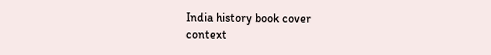India history book cover
context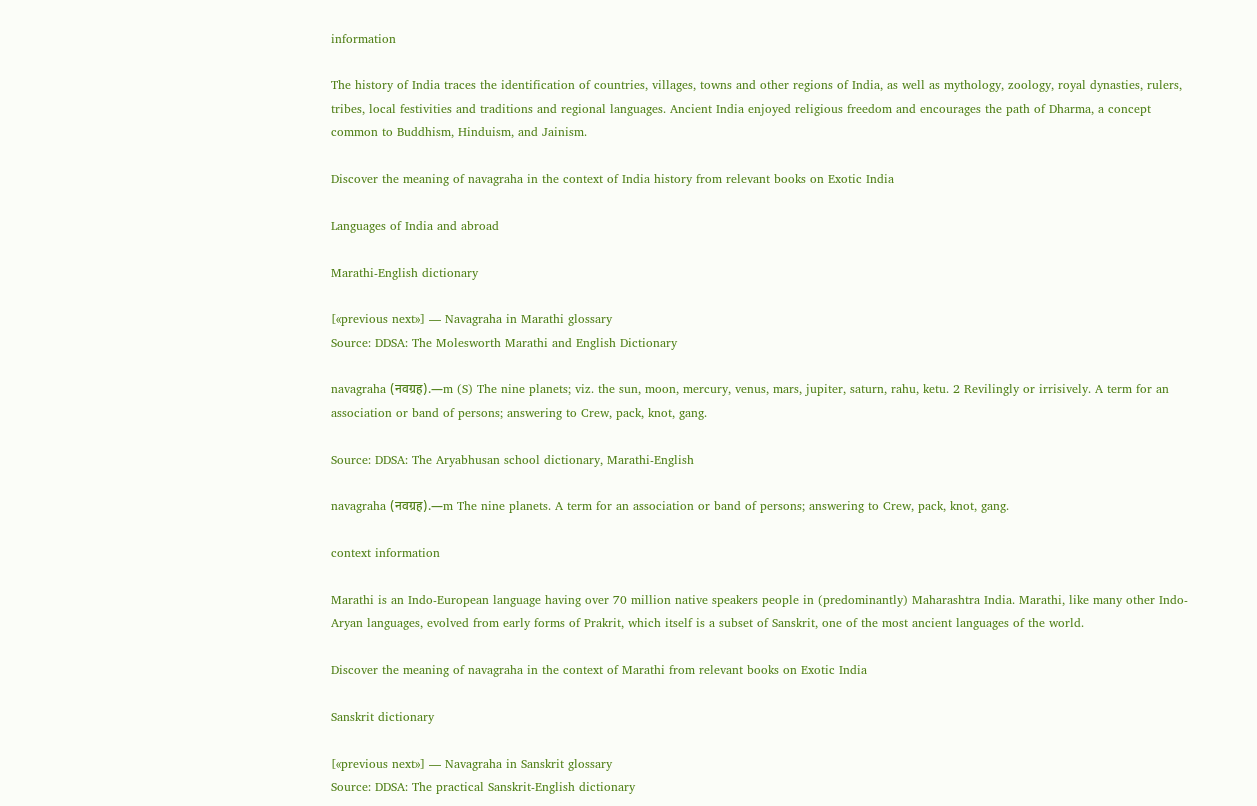information

The history of India traces the identification of countries, villages, towns and other regions of India, as well as mythology, zoology, royal dynasties, rulers, tribes, local festivities and traditions and regional languages. Ancient India enjoyed religious freedom and encourages the path of Dharma, a concept common to Buddhism, Hinduism, and Jainism.

Discover the meaning of navagraha in the context of India history from relevant books on Exotic India

Languages of India and abroad

Marathi-English dictionary

[«previous next»] — Navagraha in Marathi glossary
Source: DDSA: The Molesworth Marathi and English Dictionary

navagraha (नवग्रह).—m (S) The nine planets; viz. the sun, moon, mercury, venus, mars, jupiter, saturn, rahu, ketu. 2 Revilingly or irrisively. A term for an association or band of persons; answering to Crew, pack, knot, gang.

Source: DDSA: The Aryabhusan school dictionary, Marathi-English

navagraha (नवग्रह).—m The nine planets. A term for an association or band of persons; answering to Crew, pack, knot, gang.

context information

Marathi is an Indo-European language having over 70 million native speakers people in (predominantly) Maharashtra India. Marathi, like many other Indo-Aryan languages, evolved from early forms of Prakrit, which itself is a subset of Sanskrit, one of the most ancient languages of the world.

Discover the meaning of navagraha in the context of Marathi from relevant books on Exotic India

Sanskrit dictionary

[«previous next»] — Navagraha in Sanskrit glossary
Source: DDSA: The practical Sanskrit-English dictionary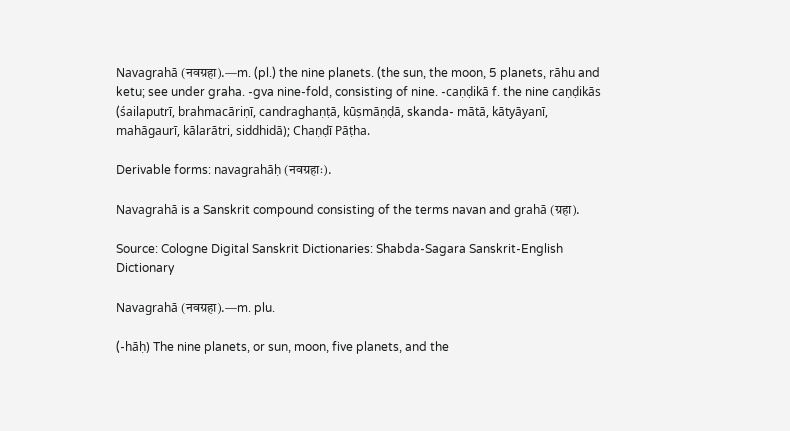Navagrahā (नवग्रहा).—m. (pl.) the nine planets. (the sun, the moon, 5 planets, rāhu and ketu; see under graha. -gva nine-fold, consisting of nine. -caṇḍikā f. the nine caṇḍikās (śailaputrī, brahmacāriṇī, candraghaṇṭā, kūṣmāṇḍā, skanda- mātā, kātyāyanī, mahāgaurī, kālarātri, siddhidā); Chaṇḍī Pāṭha.

Derivable forms: navagrahāḥ (नवग्रहाः).

Navagrahā is a Sanskrit compound consisting of the terms navan and grahā (ग्रहा).

Source: Cologne Digital Sanskrit Dictionaries: Shabda-Sagara Sanskrit-English Dictionary

Navagrahā (नवग्रहा).—m. plu.

(-hāḥ) The nine planets, or sun, moon, five planets, and the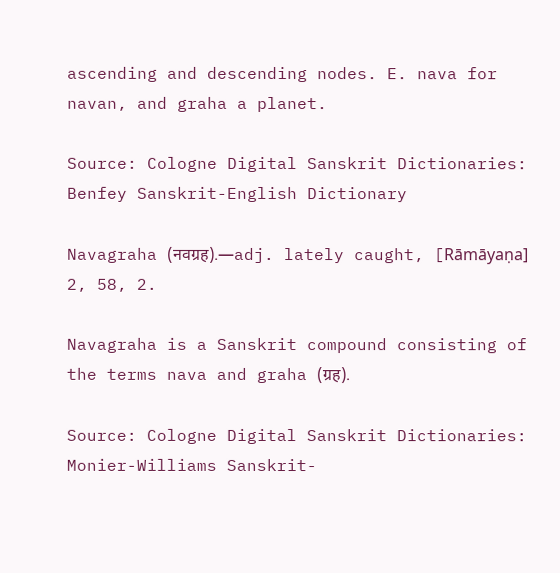ascending and descending nodes. E. nava for navan, and graha a planet.

Source: Cologne Digital Sanskrit Dictionaries: Benfey Sanskrit-English Dictionary

Navagraha (नवग्रह).—adj. lately caught, [Rāmāyaṇa] 2, 58, 2.

Navagraha is a Sanskrit compound consisting of the terms nava and graha (ग्रह).

Source: Cologne Digital Sanskrit Dictionaries: Monier-Williams Sanskrit-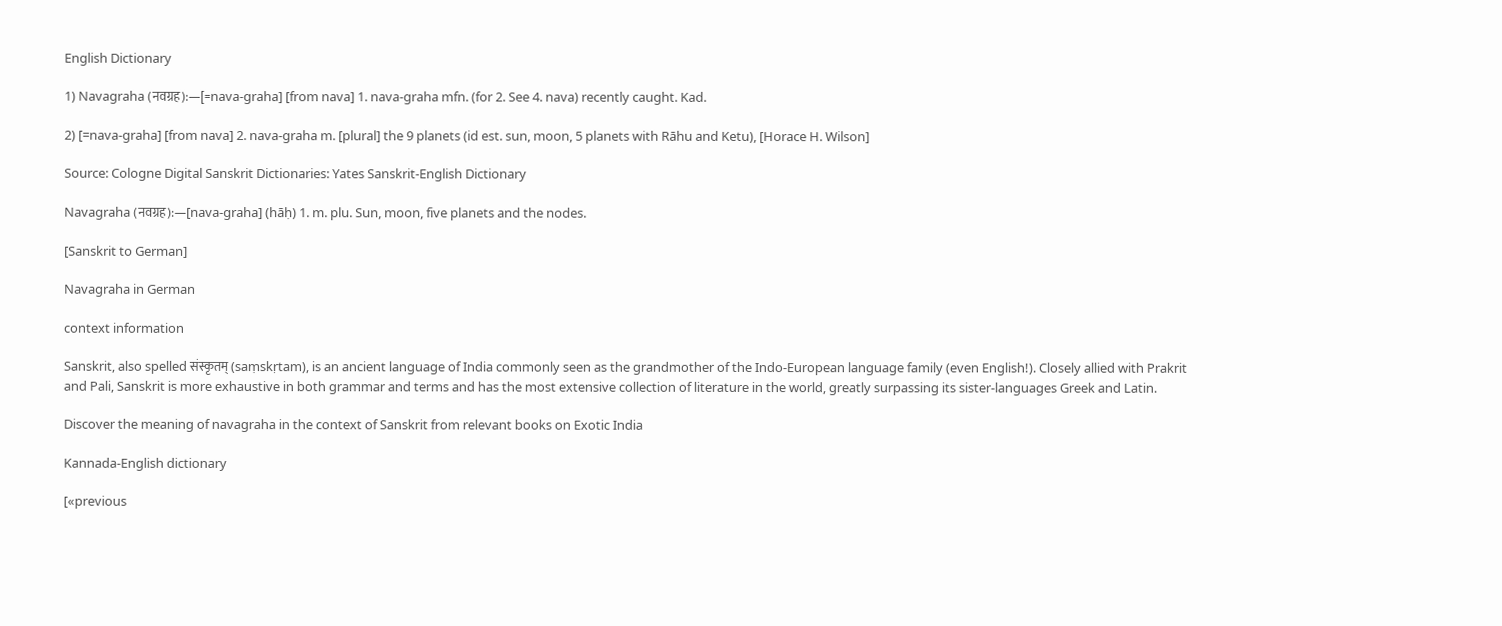English Dictionary

1) Navagraha (नवग्रह):—[=nava-graha] [from nava] 1. nava-graha mfn. (for 2. See 4. nava) recently caught. Kad.

2) [=nava-graha] [from nava] 2. nava-graha m. [plural] the 9 planets (id est. sun, moon, 5 planets with Rāhu and Ketu), [Horace H. Wilson]

Source: Cologne Digital Sanskrit Dictionaries: Yates Sanskrit-English Dictionary

Navagraha (नवग्रह):—[nava-graha] (hāḥ) 1. m. plu. Sun, moon, five planets and the nodes.

[Sanskrit to German]

Navagraha in German

context information

Sanskrit, also spelled संस्कृतम् (saṃskṛtam), is an ancient language of India commonly seen as the grandmother of the Indo-European language family (even English!). Closely allied with Prakrit and Pali, Sanskrit is more exhaustive in both grammar and terms and has the most extensive collection of literature in the world, greatly surpassing its sister-languages Greek and Latin.

Discover the meaning of navagraha in the context of Sanskrit from relevant books on Exotic India

Kannada-English dictionary

[«previous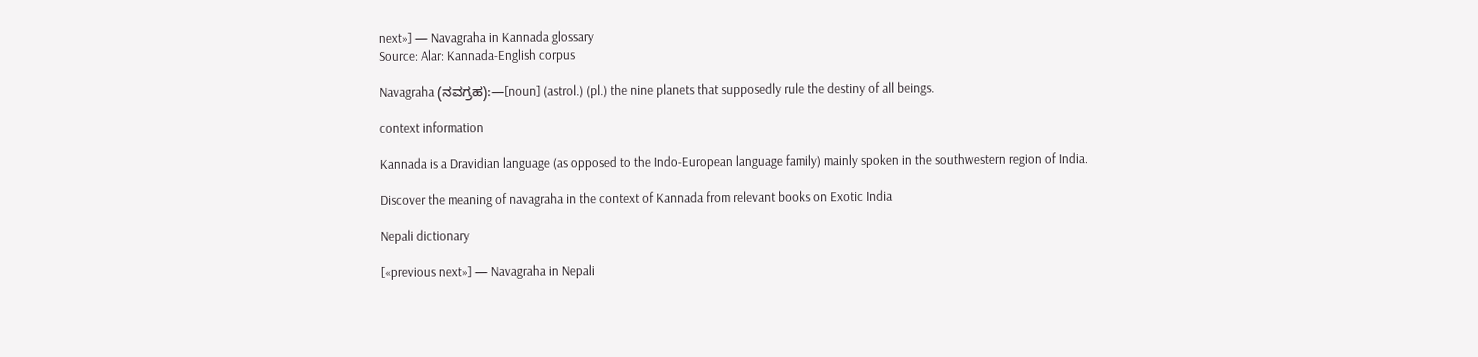next»] — Navagraha in Kannada glossary
Source: Alar: Kannada-English corpus

Navagraha (ನವಗ್ರಹ):—[noun] (astrol.) (pl.) the nine planets that supposedly rule the destiny of all beings.

context information

Kannada is a Dravidian language (as opposed to the Indo-European language family) mainly spoken in the southwestern region of India.

Discover the meaning of navagraha in the context of Kannada from relevant books on Exotic India

Nepali dictionary

[«previous next»] — Navagraha in Nepali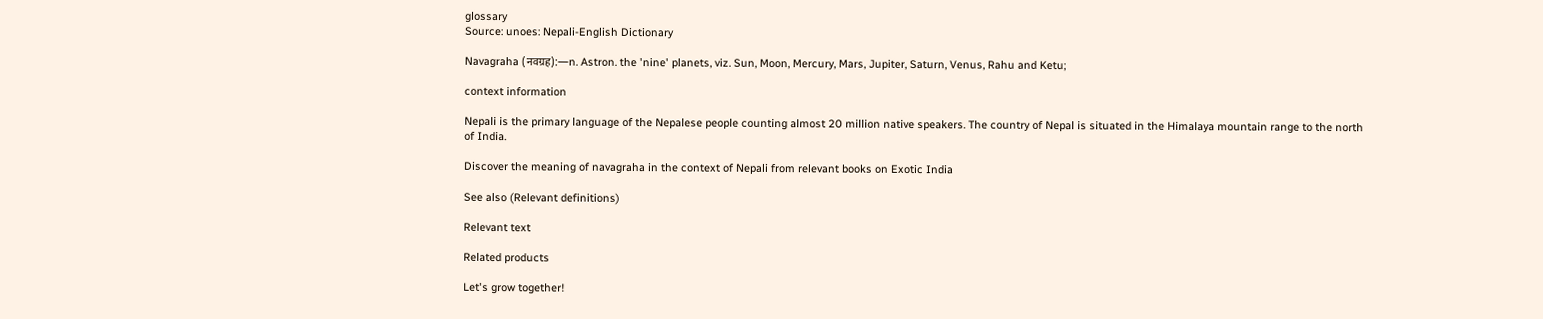glossary
Source: unoes: Nepali-English Dictionary

Navagraha (नवग्रह):—n. Astron. the 'nine' planets, viz. Sun, Moon, Mercury, Mars, Jupiter, Saturn, Venus, Rahu and Ketu;

context information

Nepali is the primary language of the Nepalese people counting almost 20 million native speakers. The country of Nepal is situated in the Himalaya mountain range to the north of India.

Discover the meaning of navagraha in the context of Nepali from relevant books on Exotic India

See also (Relevant definitions)

Relevant text

Related products

Let's grow together!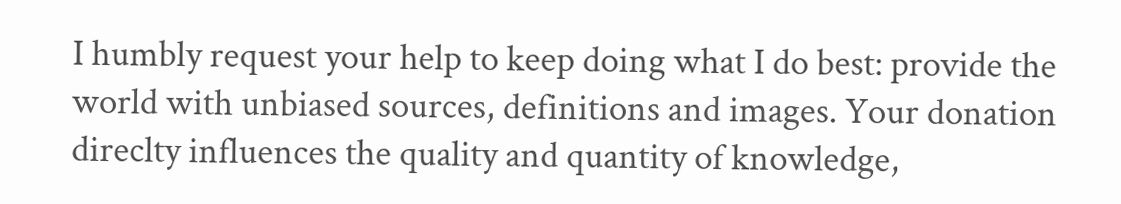I humbly request your help to keep doing what I do best: provide the world with unbiased sources, definitions and images. Your donation direclty influences the quality and quantity of knowledge,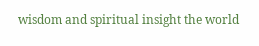wisdom and spiritual insight the world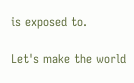is exposed to.

Let's make the world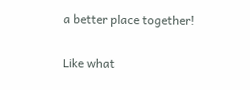a better place together!

Like what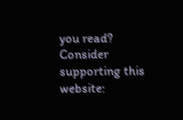you read? Consider supporting this website: